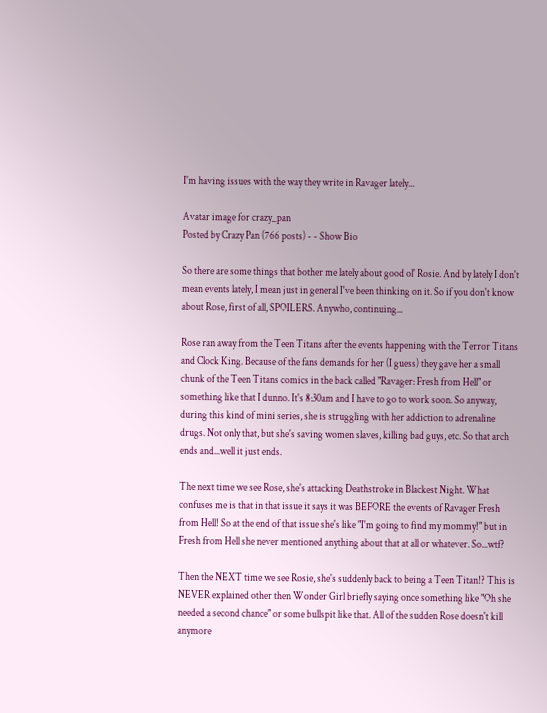I'm having issues with the way they write in Ravager lately...

Avatar image for crazy_pan
Posted by Crazy Pan (766 posts) - - Show Bio

So there are some things that bother me lately about good ol' Rosie. And by lately I don't mean events lately, I mean just in general I've been thinking on it. So if you don't know about Rose, first of all, SPOILERS. Anywho, continuing...

Rose ran away from the Teen Titans after the events happening with the Terror Titans and Clock King. Because of the fans demands for her (I guess) they gave her a small chunk of the Teen Titans comics in the back called "Ravager: Fresh from Hell" or something like that I dunno. It's 8:30am and I have to go to work soon. So anyway, during this kind of mini series, she is struggling with her addiction to adrenaline drugs. Not only that, but she's saving women slaves, killing bad guys, etc. So that arch ends and...well it just ends.

The next time we see Rose, she's attacking Deathstroke in Blackest Night. What confuses me is that in that issue it says it was BEFORE the events of Ravager Fresh from Hell! So at the end of that issue she's like "I'm going to find my mommy!" but in Fresh from Hell she never mentioned anything about that at all or whatever. So...wtf?

Then the NEXT time we see Rosie, she's suddenly back to being a Teen Titan!? This is NEVER explained other then Wonder Girl briefly saying once something like "Oh she needed a second chance" or some bullspit like that. All of the sudden Rose doesn't kill anymore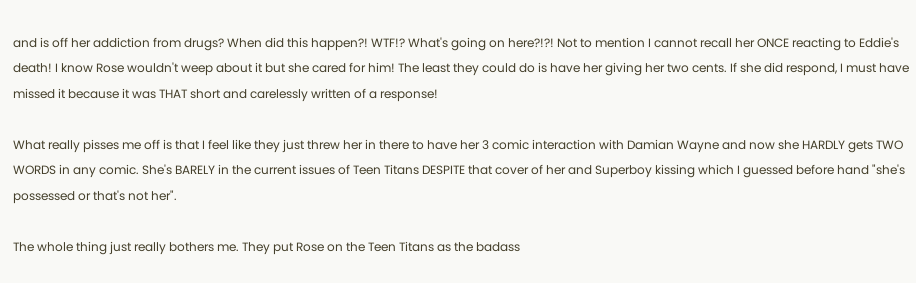and is off her addiction from drugs? When did this happen?! WTF!? What's going on here?!?! Not to mention I cannot recall her ONCE reacting to Eddie's death! I know Rose wouldn't weep about it but she cared for him! The least they could do is have her giving her two cents. If she did respond, I must have missed it because it was THAT short and carelessly written of a response!

What really pisses me off is that I feel like they just threw her in there to have her 3 comic interaction with Damian Wayne and now she HARDLY gets TWO WORDS in any comic. She's BARELY in the current issues of Teen Titans DESPITE that cover of her and Superboy kissing which I guessed before hand "she's possessed or that's not her".

The whole thing just really bothers me. They put Rose on the Teen Titans as the badass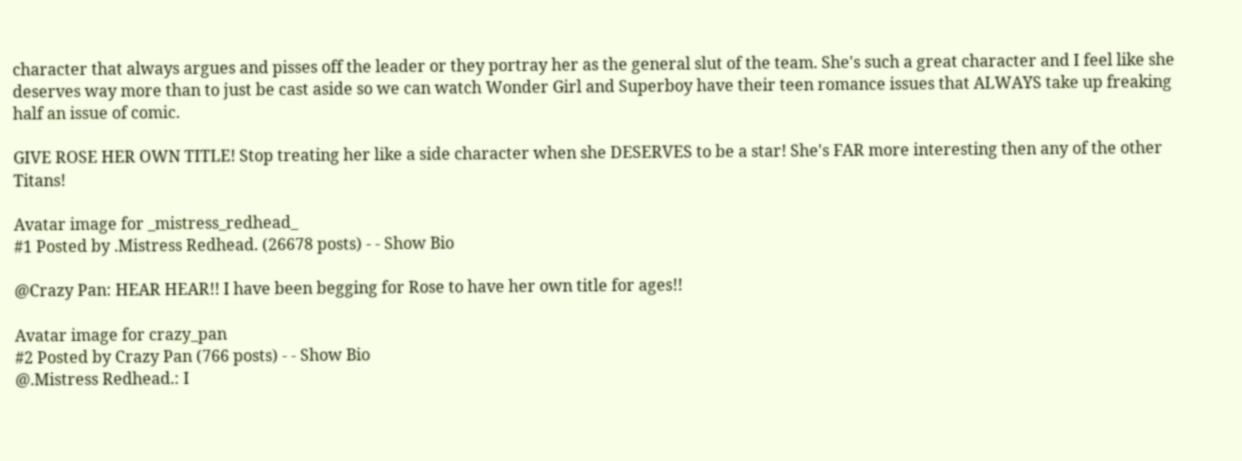character that always argues and pisses off the leader or they portray her as the general slut of the team. She's such a great character and I feel like she deserves way more than to just be cast aside so we can watch Wonder Girl and Superboy have their teen romance issues that ALWAYS take up freaking half an issue of comic.

GIVE ROSE HER OWN TITLE! Stop treating her like a side character when she DESERVES to be a star! She's FAR more interesting then any of the other Titans!

Avatar image for _mistress_redhead_
#1 Posted by .Mistress Redhead. (26678 posts) - - Show Bio

@Crazy Pan: HEAR HEAR!! I have been begging for Rose to have her own title for ages!!

Avatar image for crazy_pan
#2 Posted by Crazy Pan (766 posts) - - Show Bio
@.Mistress Redhead.: I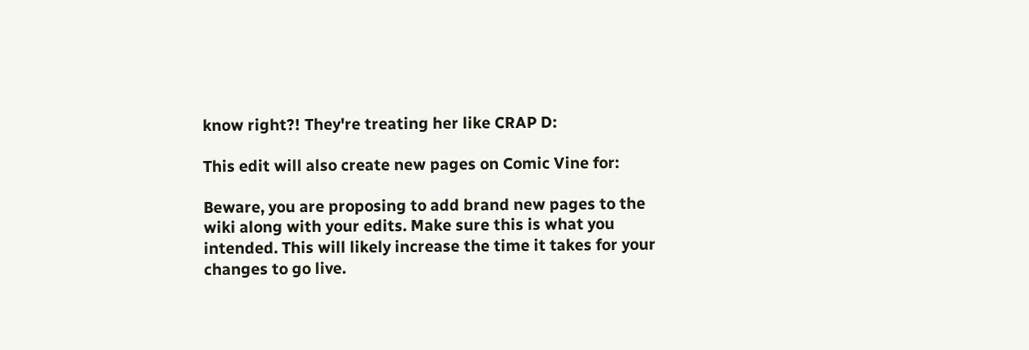know right?! They're treating her like CRAP D:

This edit will also create new pages on Comic Vine for:

Beware, you are proposing to add brand new pages to the wiki along with your edits. Make sure this is what you intended. This will likely increase the time it takes for your changes to go live.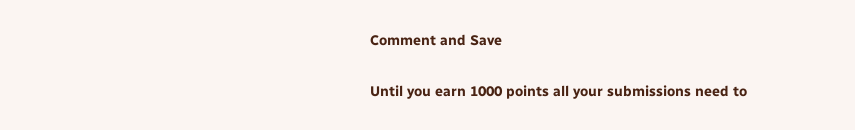Comment and Save

Until you earn 1000 points all your submissions need to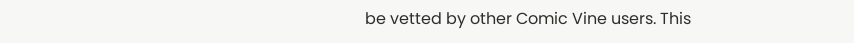be vetted by other Comic Vine users. This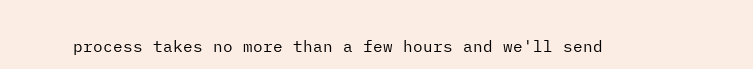process takes no more than a few hours and we'll send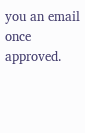you an email once approved.